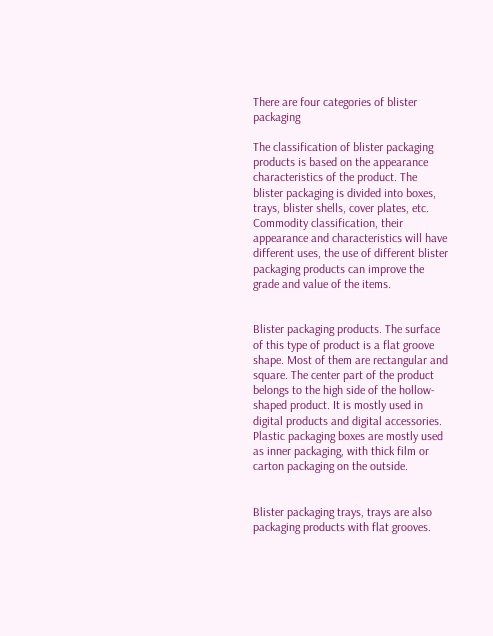There are four categories of blister packaging

The classification of blister packaging products is based on the appearance characteristics of the product. The blister packaging is divided into boxes, trays, blister shells, cover plates, etc. Commodity classification, their appearance and characteristics will have different uses, the use of different blister packaging products can improve the grade and value of the items.


Blister packaging products. The surface of this type of product is a flat groove shape. Most of them are rectangular and square. The center part of the product belongs to the high side of the hollow-shaped product. It is mostly used in digital products and digital accessories. Plastic packaging boxes are mostly used as inner packaging, with thick film or carton packaging on the outside.


Blister packaging trays, trays are also packaging products with flat grooves.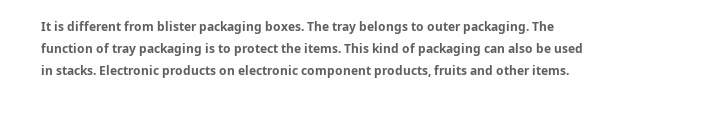It is different from blister packaging boxes. The tray belongs to outer packaging. The function of tray packaging is to protect the items. This kind of packaging can also be used in stacks. Electronic products on electronic component products, fruits and other items.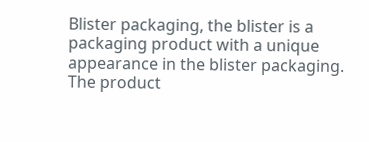Blister packaging, the blister is a packaging product with a unique appearance in the blister packaging. The product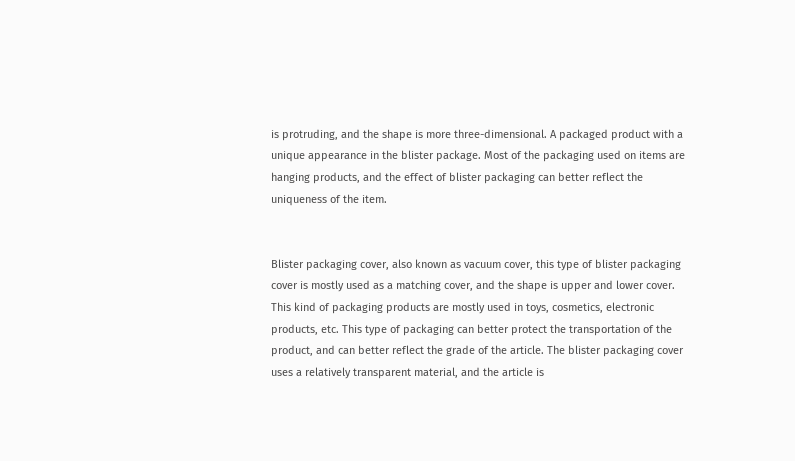is protruding, and the shape is more three-dimensional. A packaged product with a unique appearance in the blister package. Most of the packaging used on items are hanging products, and the effect of blister packaging can better reflect the uniqueness of the item.


Blister packaging cover, also known as vacuum cover, this type of blister packaging cover is mostly used as a matching cover, and the shape is upper and lower cover. This kind of packaging products are mostly used in toys, cosmetics, electronic products, etc. This type of packaging can better protect the transportation of the product, and can better reflect the grade of the article. The blister packaging cover uses a relatively transparent material, and the article is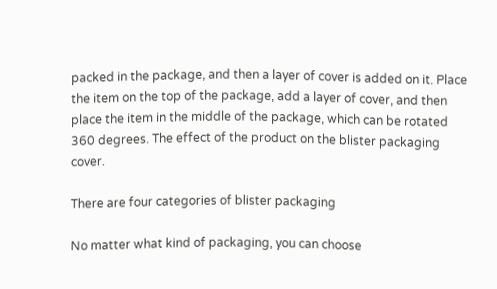packed in the package, and then a layer of cover is added on it. Place the item on the top of the package, add a layer of cover, and then place the item in the middle of the package, which can be rotated 360 degrees. The effect of the product on the blister packaging cover.

There are four categories of blister packaging

No matter what kind of packaging, you can choose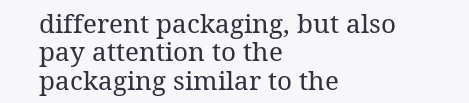different packaging, but also pay attention to the packaging similar to the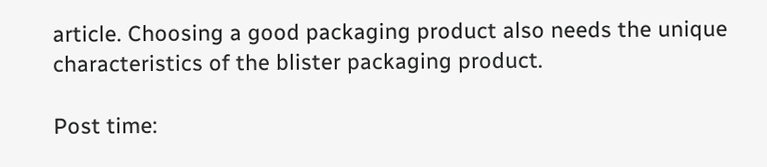article. Choosing a good packaging product also needs the unique characteristics of the blister packaging product.

Post time: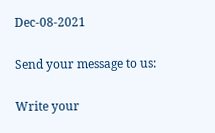Dec-08-2021

Send your message to us:

Write your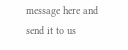message here and send it to us